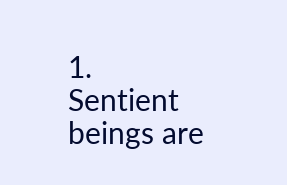1. Sentient beings are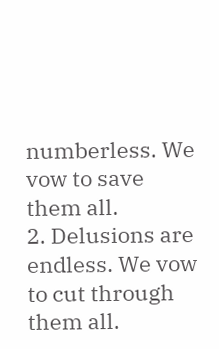numberless. We vow to save them all.
2. Delusions are endless. We vow to cut through them all.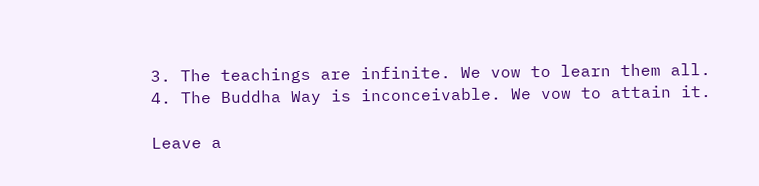3. The teachings are infinite. We vow to learn them all.
4. The Buddha Way is inconceivable. We vow to attain it.

Leave a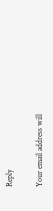Reply

Your email address will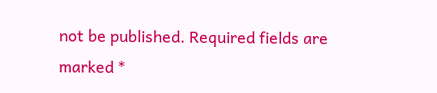not be published. Required fields are marked *